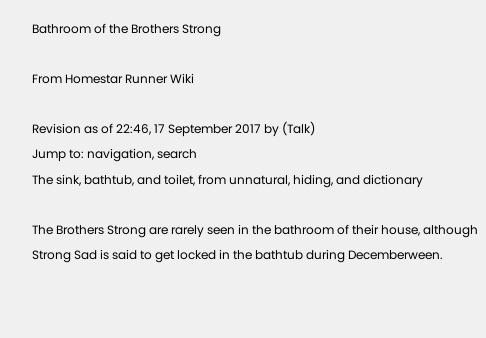Bathroom of the Brothers Strong

From Homestar Runner Wiki

Revision as of 22:46, 17 September 2017 by (Talk)
Jump to: navigation, search
The sink, bathtub, and toilet, from unnatural, hiding, and dictionary

The Brothers Strong are rarely seen in the bathroom of their house, although Strong Sad is said to get locked in the bathtub during Decemberween.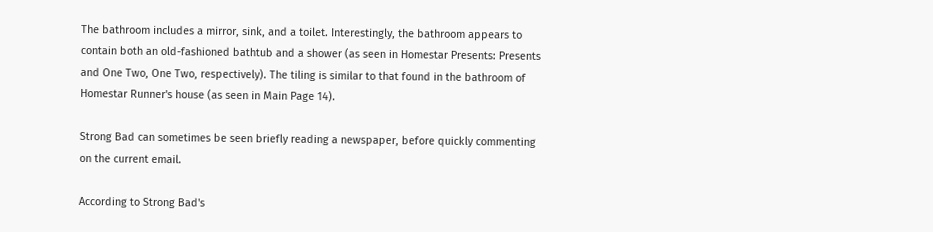The bathroom includes a mirror, sink, and a toilet. Interestingly, the bathroom appears to contain both an old-fashioned bathtub and a shower (as seen in Homestar Presents: Presents and One Two, One Two, respectively). The tiling is similar to that found in the bathroom of Homestar Runner's house (as seen in Main Page 14).

Strong Bad can sometimes be seen briefly reading a newspaper, before quickly commenting on the current email.

According to Strong Bad's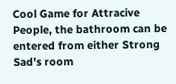Cool Game for Attracive People, the bathroom can be entered from either Strong Sad's room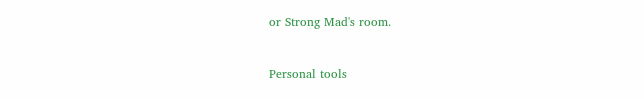or Strong Mad's room.


Personal tools